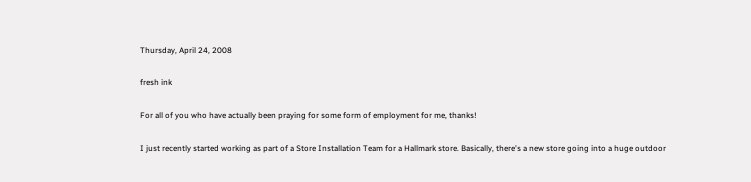Thursday, April 24, 2008

fresh ink

For all of you who have actually been praying for some form of employment for me, thanks!

I just recently started working as part of a Store Installation Team for a Hallmark store. Basically, there's a new store going into a huge outdoor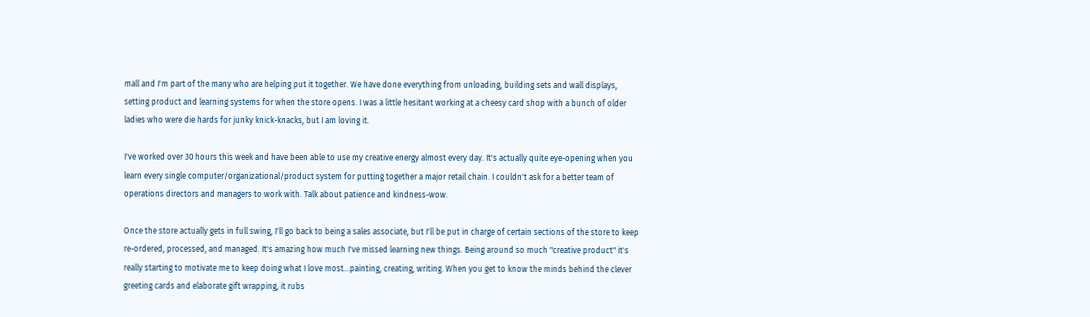mall and I'm part of the many who are helping put it together. We have done everything from unloading, building sets and wall displays, setting product and learning systems for when the store opens. I was a little hesitant working at a cheesy card shop with a bunch of older ladies who were die hards for junky knick-knacks, but I am loving it.

I've worked over 30 hours this week and have been able to use my creative energy almost every day. It's actually quite eye-opening when you learn every single computer/organizational/product system for putting together a major retail chain. I couldn't ask for a better team of operations directors and managers to work with. Talk about patience and kindness-wow.

Once the store actually gets in full swing, I'll go back to being a sales associate, but I'll be put in charge of certain sections of the store to keep re-ordered, processed, and managed. It's amazing how much I've missed learning new things. Being around so much "creative product" it's really starting to motivate me to keep doing what I love most...painting, creating, writing. When you get to know the minds behind the clever greeting cards and elaborate gift wrapping, it rubs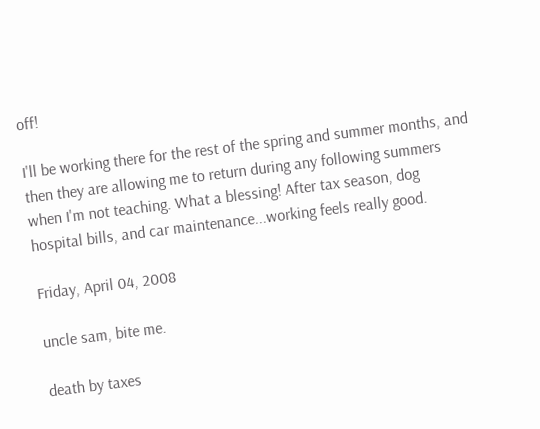off!

I'll be working there for the rest of the spring and summer months, and then they are allowing me to return during any following summers when I'm not teaching. What a blessing! After tax season, dog hospital bills, and car maintenance...working feels really good.

Friday, April 04, 2008

uncle sam, bite me.

death by taxes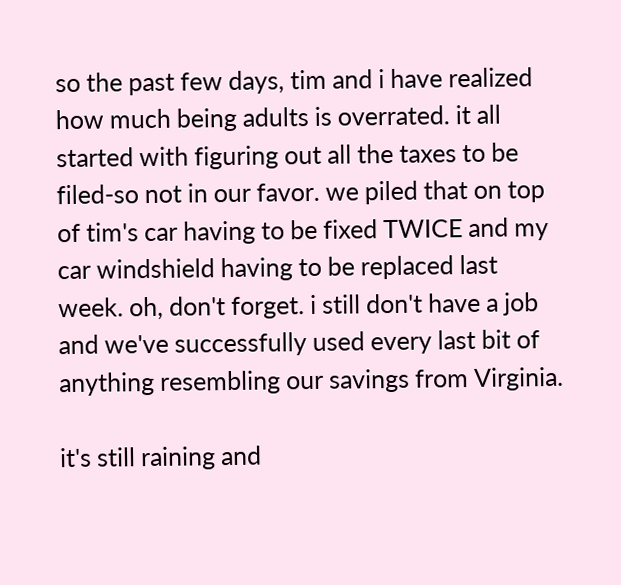so the past few days, tim and i have realized how much being adults is overrated. it all started with figuring out all the taxes to be filed-so not in our favor. we piled that on top of tim's car having to be fixed TWICE and my car windshield having to be replaced last week. oh, don't forget. i still don't have a job and we've successfully used every last bit of anything resembling our savings from Virginia.

it's still raining and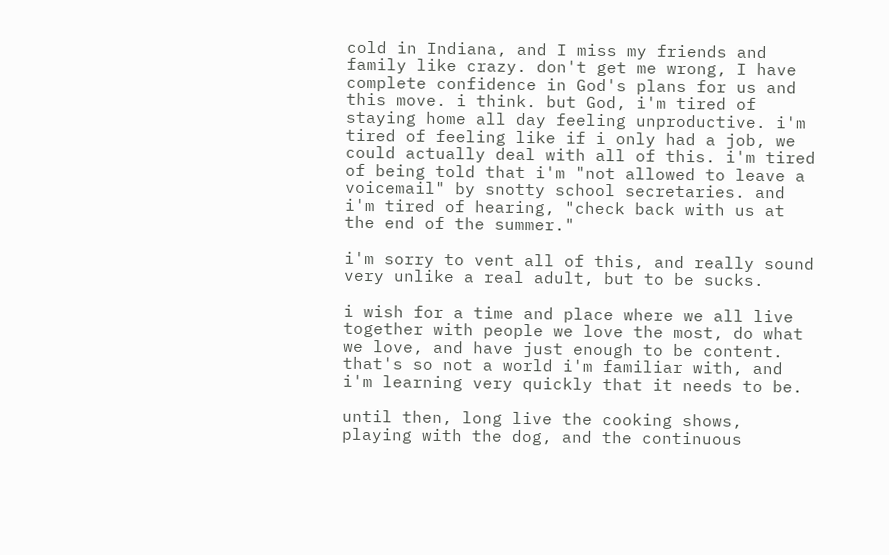cold in Indiana, and I miss my friends and family like crazy. don't get me wrong, I have complete confidence in God's plans for us and this move. i think. but God, i'm tired of staying home all day feeling unproductive. i'm tired of feeling like if i only had a job, we could actually deal with all of this. i'm tired of being told that i'm "not allowed to leave a voicemail" by snotty school secretaries. and i'm tired of hearing, "check back with us at the end of the summer."

i'm sorry to vent all of this, and really sound very unlike a real adult, but to be sucks.

i wish for a time and place where we all live together with people we love the most, do what we love, and have just enough to be content. that's so not a world i'm familiar with, and i'm learning very quickly that it needs to be.

until then, long live the cooking shows, playing with the dog, and the continuous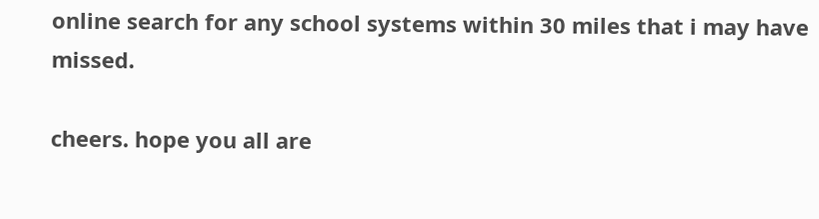online search for any school systems within 30 miles that i may have missed.

cheers. hope you all are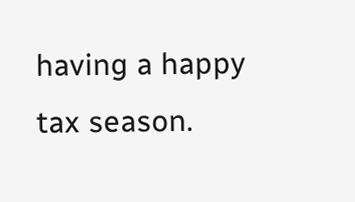having a happy tax season.